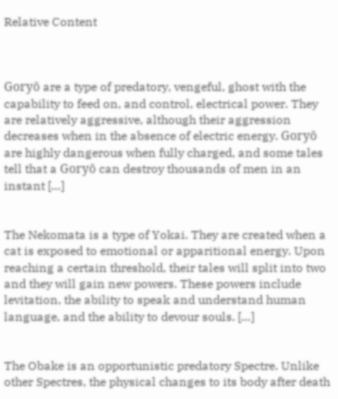Relative Content



Goryō are a type of predatory, vengeful, ghost with the capability to feed on, and control, electrical power. They are relatively aggressive, although their aggression decreases when in the absence of electric energy. Goryō are highly dangerous when fully charged, and some tales tell that a Goryō can destroy thousands of men in an instant […]


The Nekomata is a type of Yokai. They are created when a cat is exposed to emotional or apparitional energy. Upon reaching a certain threshold, their tales will split into two and they will gain new powers. These powers include levitation, the ability to speak and understand human language, and the ability to devour souls. […]


The Obake is an opportunistic predatory Spectre. Unlike other Spectres, the physical changes to its body after death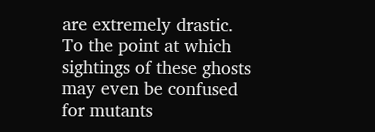are extremely drastic. To the point at which sightings of these ghosts may even be confused for mutants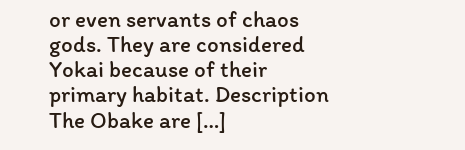or even servants of chaos gods. They are considered Yokai because of their primary habitat. Description The Obake are […]